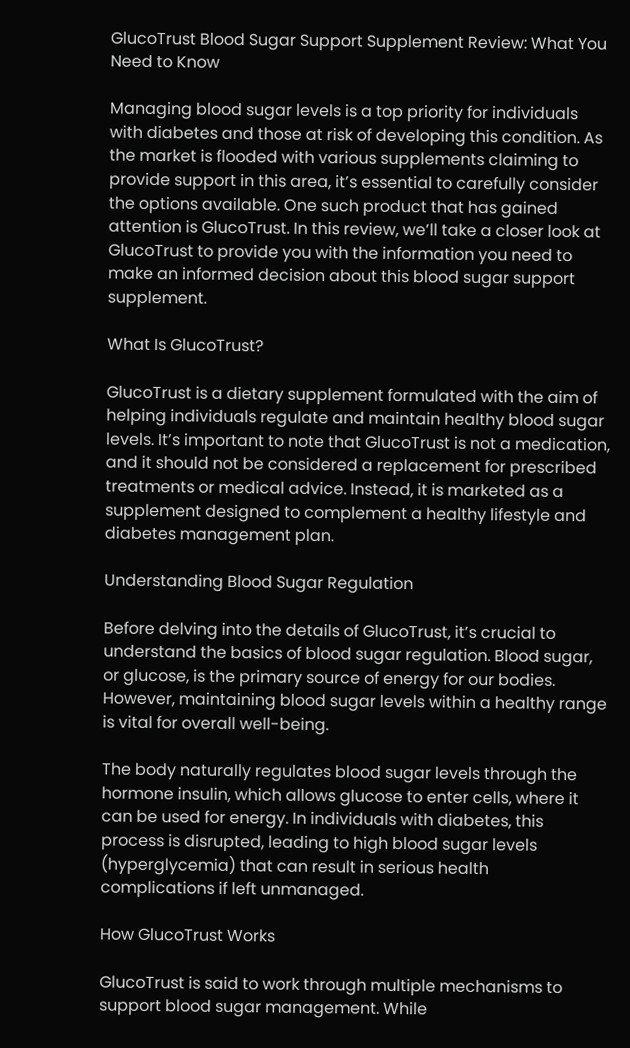GlucoTrust Blood Sugar Support Supplement Review: What You Need to Know

Managing blood sugar levels is a top priority for individuals with diabetes and those at risk of developing this condition. As the market is flooded with various supplements claiming to provide support in this area, it’s essential to carefully consider the options available. One such product that has gained attention is GlucoTrust. In this review, we’ll take a closer look at GlucoTrust to provide you with the information you need to make an informed decision about this blood sugar support supplement.

What Is GlucoTrust?

GlucoTrust is a dietary supplement formulated with the aim of helping individuals regulate and maintain healthy blood sugar levels. It’s important to note that GlucoTrust is not a medication, and it should not be considered a replacement for prescribed treatments or medical advice. Instead, it is marketed as a supplement designed to complement a healthy lifestyle and diabetes management plan.

Understanding Blood Sugar Regulation

Before delving into the details of GlucoTrust, it’s crucial to understand the basics of blood sugar regulation. Blood sugar, or glucose, is the primary source of energy for our bodies. However, maintaining blood sugar levels within a healthy range is vital for overall well-being.

The body naturally regulates blood sugar levels through the hormone insulin, which allows glucose to enter cells, where it can be used for energy. In individuals with diabetes, this process is disrupted, leading to high blood sugar levels (hyperglycemia) that can result in serious health complications if left unmanaged.

How GlucoTrust Works

GlucoTrust is said to work through multiple mechanisms to support blood sugar management. While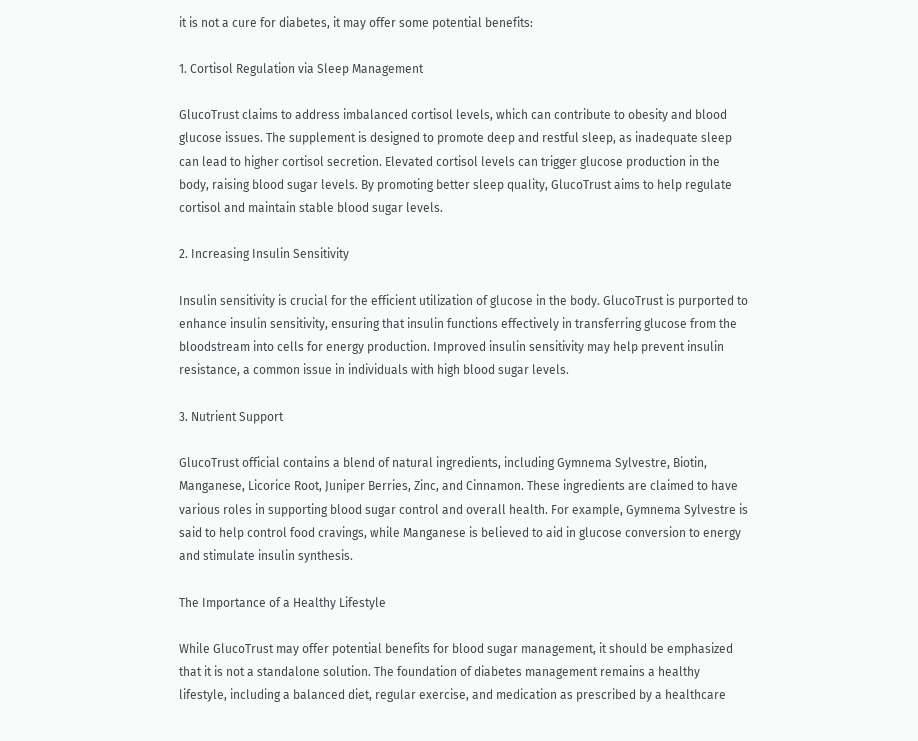it is not a cure for diabetes, it may offer some potential benefits:

1. Cortisol Regulation via Sleep Management

GlucoTrust claims to address imbalanced cortisol levels, which can contribute to obesity and blood glucose issues. The supplement is designed to promote deep and restful sleep, as inadequate sleep can lead to higher cortisol secretion. Elevated cortisol levels can trigger glucose production in the body, raising blood sugar levels. By promoting better sleep quality, GlucoTrust aims to help regulate cortisol and maintain stable blood sugar levels.

2. Increasing Insulin Sensitivity

Insulin sensitivity is crucial for the efficient utilization of glucose in the body. GlucoTrust is purported to enhance insulin sensitivity, ensuring that insulin functions effectively in transferring glucose from the bloodstream into cells for energy production. Improved insulin sensitivity may help prevent insulin resistance, a common issue in individuals with high blood sugar levels.

3. Nutrient Support

GlucoTrust official contains a blend of natural ingredients, including Gymnema Sylvestre, Biotin, Manganese, Licorice Root, Juniper Berries, Zinc, and Cinnamon. These ingredients are claimed to have various roles in supporting blood sugar control and overall health. For example, Gymnema Sylvestre is said to help control food cravings, while Manganese is believed to aid in glucose conversion to energy and stimulate insulin synthesis.

The Importance of a Healthy Lifestyle

While GlucoTrust may offer potential benefits for blood sugar management, it should be emphasized that it is not a standalone solution. The foundation of diabetes management remains a healthy lifestyle, including a balanced diet, regular exercise, and medication as prescribed by a healthcare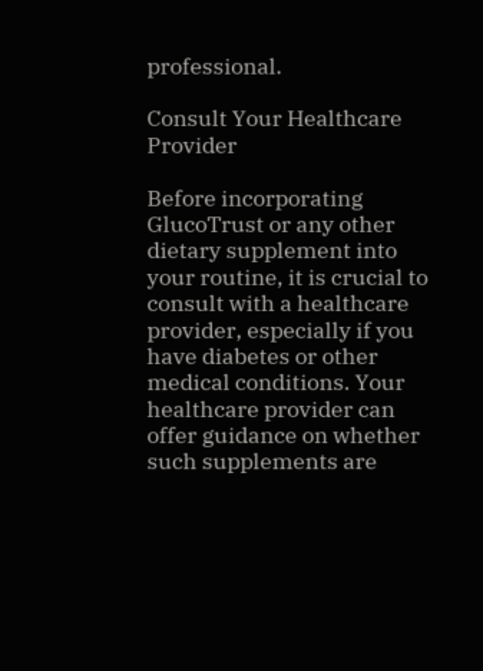professional.

Consult Your Healthcare Provider

Before incorporating GlucoTrust or any other dietary supplement into your routine, it is crucial to consult with a healthcare provider, especially if you have diabetes or other medical conditions. Your healthcare provider can offer guidance on whether such supplements are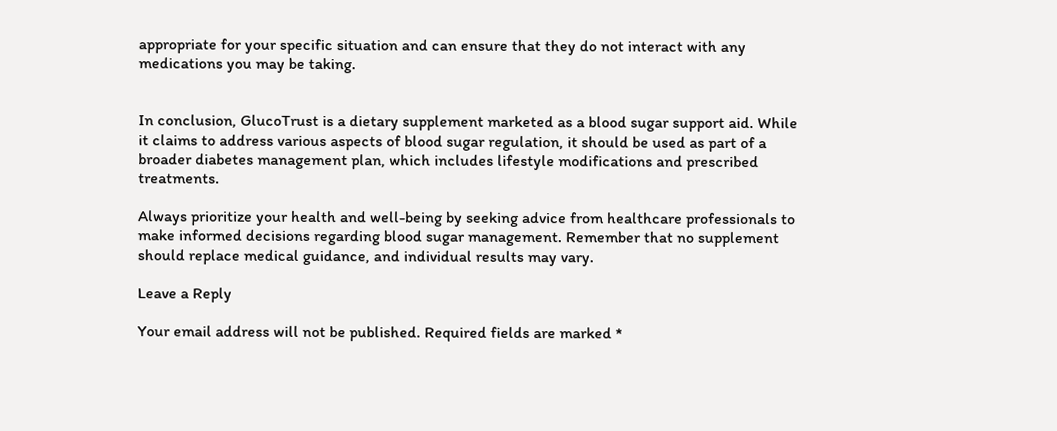appropriate for your specific situation and can ensure that they do not interact with any medications you may be taking.


In conclusion, GlucoTrust is a dietary supplement marketed as a blood sugar support aid. While it claims to address various aspects of blood sugar regulation, it should be used as part of a broader diabetes management plan, which includes lifestyle modifications and prescribed treatments.

Always prioritize your health and well-being by seeking advice from healthcare professionals to make informed decisions regarding blood sugar management. Remember that no supplement should replace medical guidance, and individual results may vary.

Leave a Reply

Your email address will not be published. Required fields are marked *